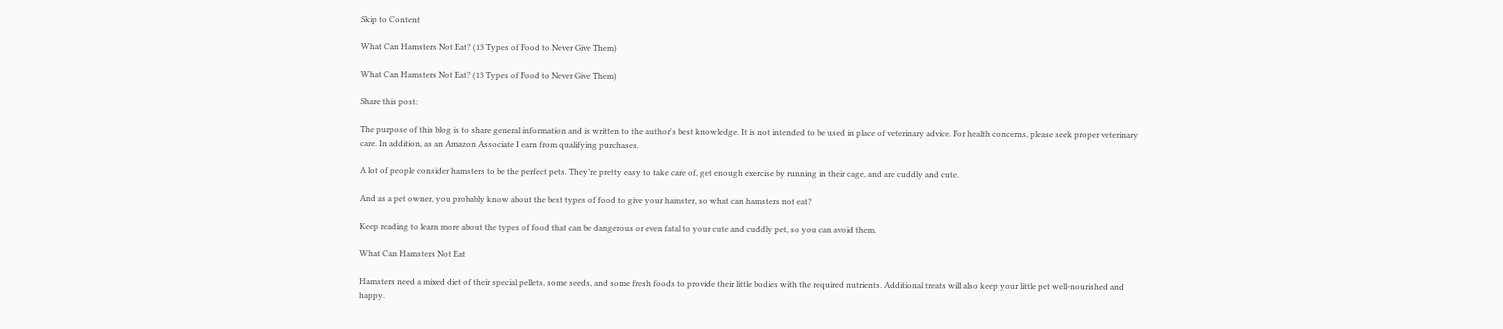Skip to Content

What Can Hamsters Not Eat? (13 Types of Food to Never Give Them)

What Can Hamsters Not Eat? (13 Types of Food to Never Give Them)

Share this post:

The purpose of this blog is to share general information and is written to the author's best knowledge. It is not intended to be used in place of veterinary advice. For health concerns, please seek proper veterinary care. In addition, as an Amazon Associate I earn from qualifying purchases.

A lot of people consider hamsters to be the perfect pets. They’re pretty easy to take care of, get enough exercise by running in their cage, and are cuddly and cute.

And as a pet owner, you probably know about the best types of food to give your hamster, so what can hamsters not eat?

Keep reading to learn more about the types of food that can be dangerous or even fatal to your cute and cuddly pet, so you can avoid them.

What Can Hamsters Not Eat

Hamsters need a mixed diet of their special pellets, some seeds, and some fresh foods to provide their little bodies with the required nutrients. Additional treats will also keep your little pet well-nourished and happy.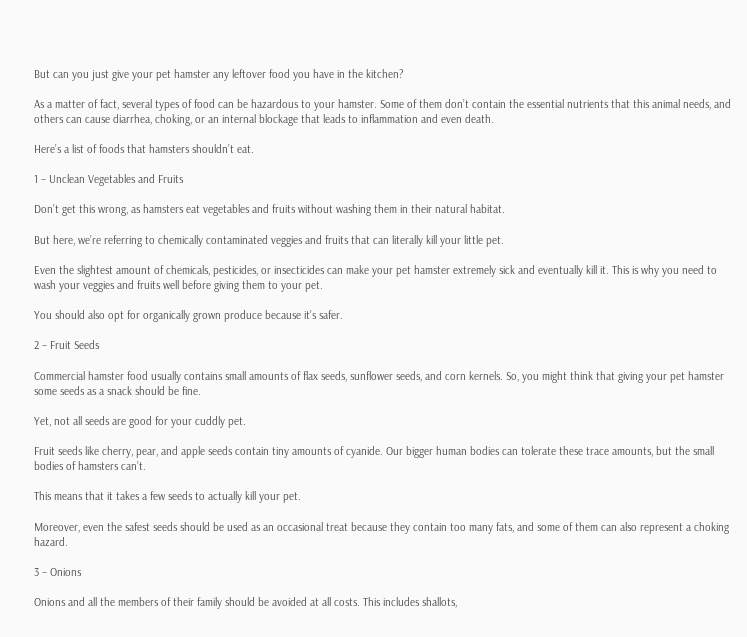But can you just give your pet hamster any leftover food you have in the kitchen?

As a matter of fact, several types of food can be hazardous to your hamster. Some of them don’t contain the essential nutrients that this animal needs, and others can cause diarrhea, choking, or an internal blockage that leads to inflammation and even death.

Here’s a list of foods that hamsters shouldn’t eat.

1 – Unclean Vegetables and Fruits

Don’t get this wrong, as hamsters eat vegetables and fruits without washing them in their natural habitat.

But here, we’re referring to chemically contaminated veggies and fruits that can literally kill your little pet.

Even the slightest amount of chemicals, pesticides, or insecticides can make your pet hamster extremely sick and eventually kill it. This is why you need to wash your veggies and fruits well before giving them to your pet.

You should also opt for organically grown produce because it’s safer.

2 – Fruit Seeds

Commercial hamster food usually contains small amounts of flax seeds, sunflower seeds, and corn kernels. So, you might think that giving your pet hamster some seeds as a snack should be fine.

Yet, not all seeds are good for your cuddly pet.

Fruit seeds like cherry, pear, and apple seeds contain tiny amounts of cyanide. Our bigger human bodies can tolerate these trace amounts, but the small bodies of hamsters can’t.

This means that it takes a few seeds to actually kill your pet.

Moreover, even the safest seeds should be used as an occasional treat because they contain too many fats, and some of them can also represent a choking hazard.

3 – Onions

Onions and all the members of their family should be avoided at all costs. This includes shallots,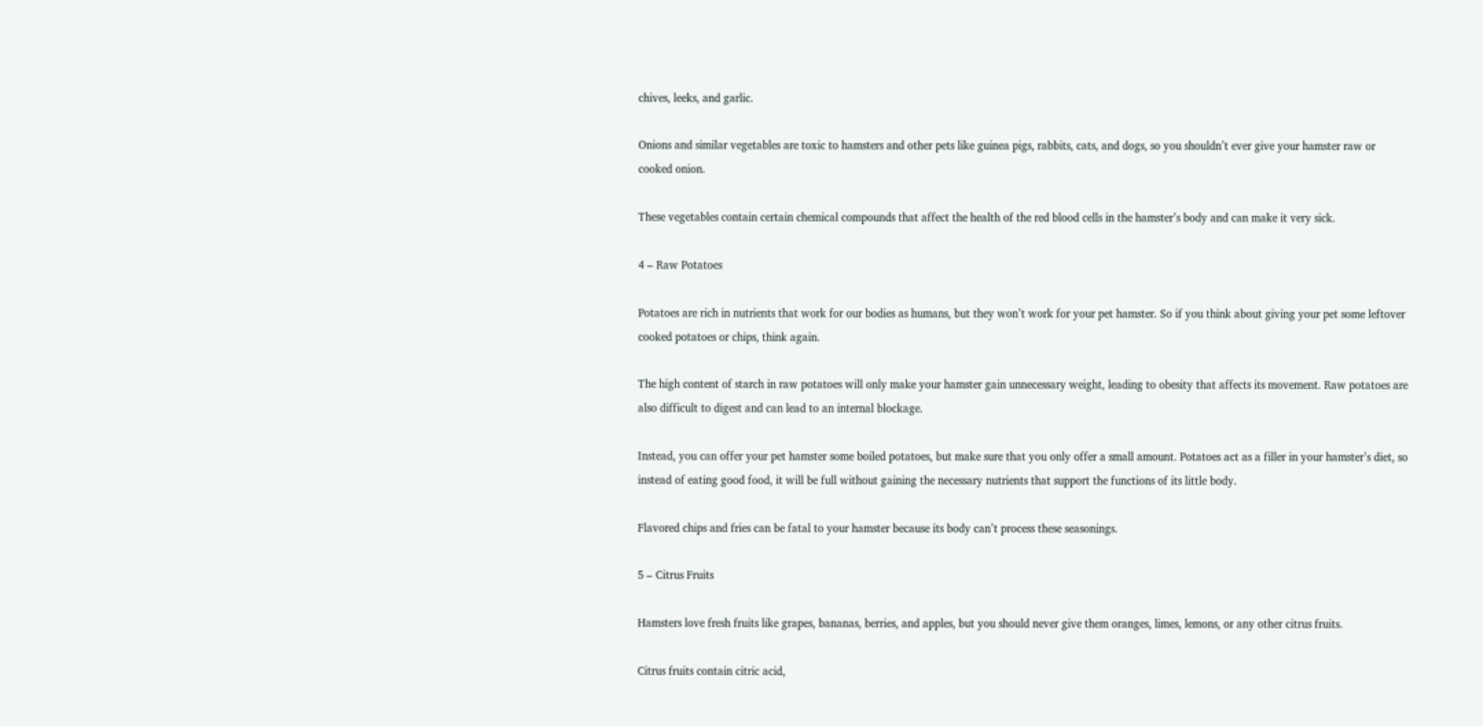chives, leeks, and garlic.

Onions and similar vegetables are toxic to hamsters and other pets like guinea pigs, rabbits, cats, and dogs, so you shouldn’t ever give your hamster raw or cooked onion.

These vegetables contain certain chemical compounds that affect the health of the red blood cells in the hamster’s body and can make it very sick.

4 – Raw Potatoes

Potatoes are rich in nutrients that work for our bodies as humans, but they won’t work for your pet hamster. So if you think about giving your pet some leftover cooked potatoes or chips, think again.

The high content of starch in raw potatoes will only make your hamster gain unnecessary weight, leading to obesity that affects its movement. Raw potatoes are also difficult to digest and can lead to an internal blockage.

Instead, you can offer your pet hamster some boiled potatoes, but make sure that you only offer a small amount. Potatoes act as a filler in your hamster’s diet, so instead of eating good food, it will be full without gaining the necessary nutrients that support the functions of its little body.

Flavored chips and fries can be fatal to your hamster because its body can’t process these seasonings.

5 – Citrus Fruits

Hamsters love fresh fruits like grapes, bananas, berries, and apples, but you should never give them oranges, limes, lemons, or any other citrus fruits.

Citrus fruits contain citric acid,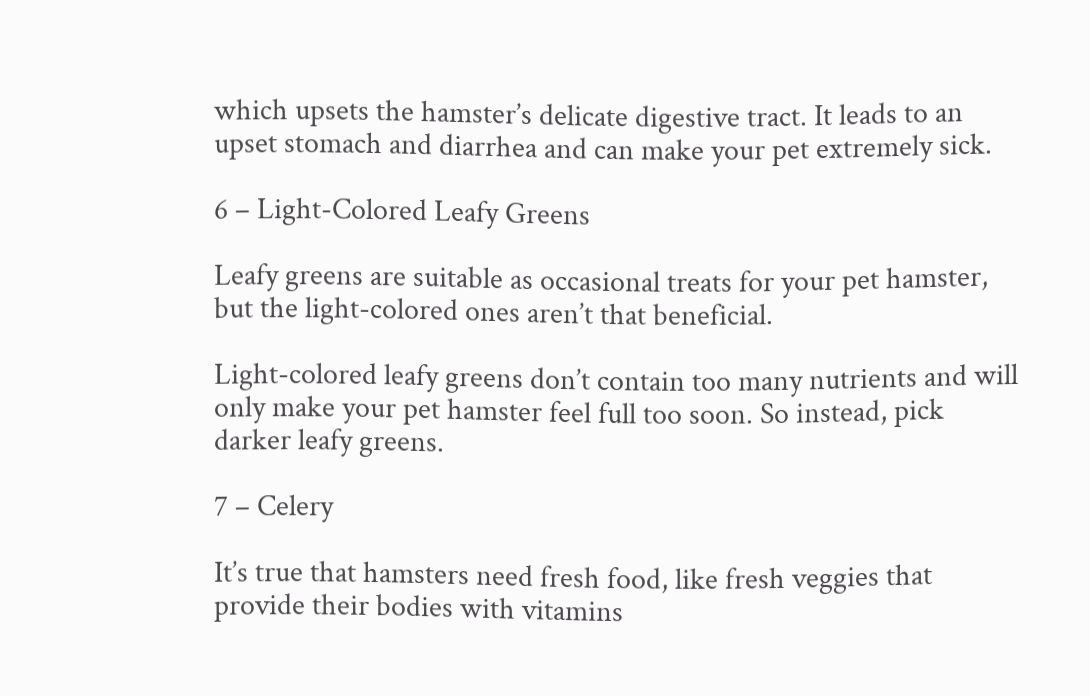which upsets the hamster’s delicate digestive tract. It leads to an upset stomach and diarrhea and can make your pet extremely sick.

6 – Light-Colored Leafy Greens

Leafy greens are suitable as occasional treats for your pet hamster, but the light-colored ones aren’t that beneficial.

Light-colored leafy greens don’t contain too many nutrients and will only make your pet hamster feel full too soon. So instead, pick darker leafy greens.

7 – Celery

It’s true that hamsters need fresh food, like fresh veggies that provide their bodies with vitamins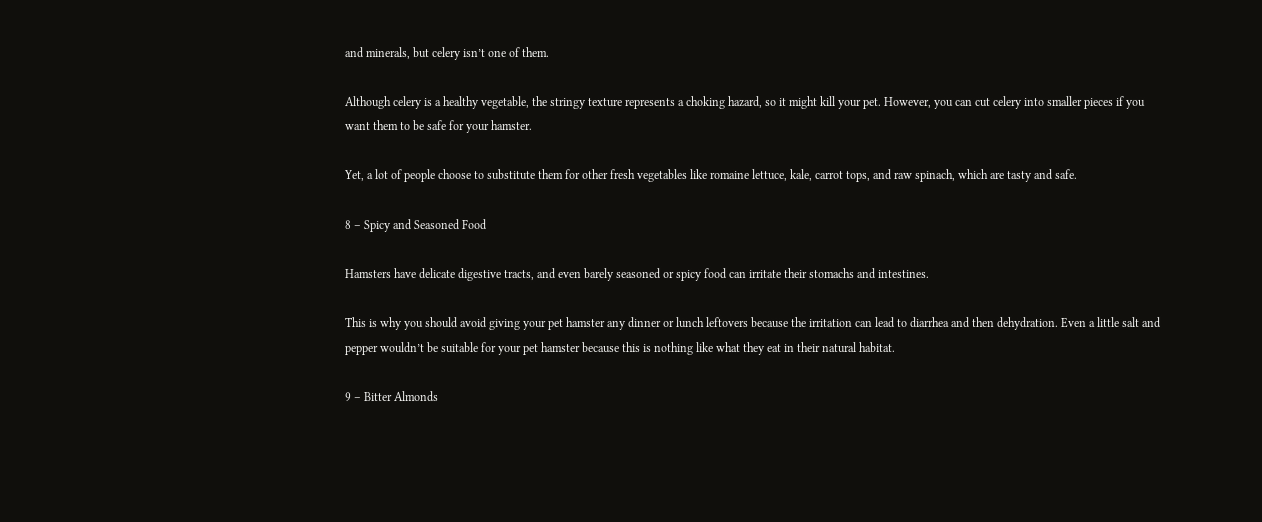and minerals, but celery isn’t one of them.

Although celery is a healthy vegetable, the stringy texture represents a choking hazard, so it might kill your pet. However, you can cut celery into smaller pieces if you want them to be safe for your hamster.

Yet, a lot of people choose to substitute them for other fresh vegetables like romaine lettuce, kale, carrot tops, and raw spinach, which are tasty and safe.

8 – Spicy and Seasoned Food

Hamsters have delicate digestive tracts, and even barely seasoned or spicy food can irritate their stomachs and intestines.

This is why you should avoid giving your pet hamster any dinner or lunch leftovers because the irritation can lead to diarrhea and then dehydration. Even a little salt and pepper wouldn’t be suitable for your pet hamster because this is nothing like what they eat in their natural habitat.

9 – Bitter Almonds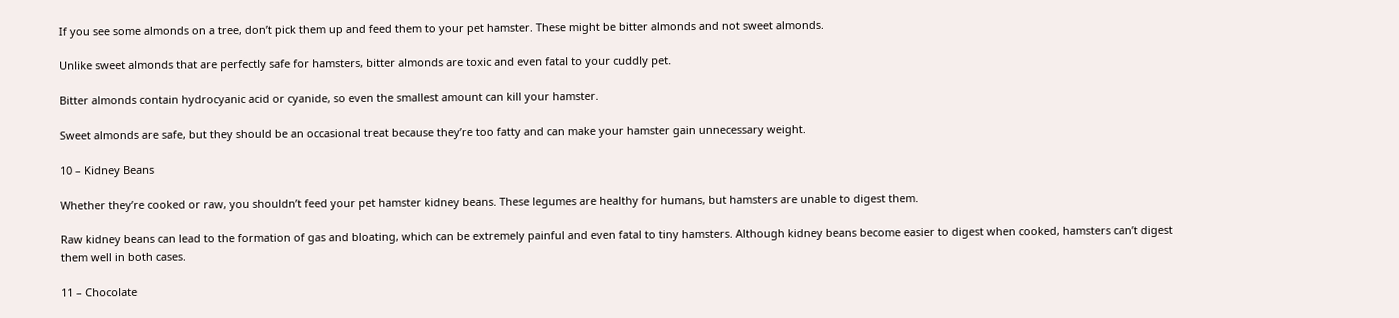If you see some almonds on a tree, don’t pick them up and feed them to your pet hamster. These might be bitter almonds and not sweet almonds.

Unlike sweet almonds that are perfectly safe for hamsters, bitter almonds are toxic and even fatal to your cuddly pet.

Bitter almonds contain hydrocyanic acid or cyanide, so even the smallest amount can kill your hamster.

Sweet almonds are safe, but they should be an occasional treat because they’re too fatty and can make your hamster gain unnecessary weight.

10 – Kidney Beans

Whether they’re cooked or raw, you shouldn’t feed your pet hamster kidney beans. These legumes are healthy for humans, but hamsters are unable to digest them.

Raw kidney beans can lead to the formation of gas and bloating, which can be extremely painful and even fatal to tiny hamsters. Although kidney beans become easier to digest when cooked, hamsters can’t digest them well in both cases.

11 – Chocolate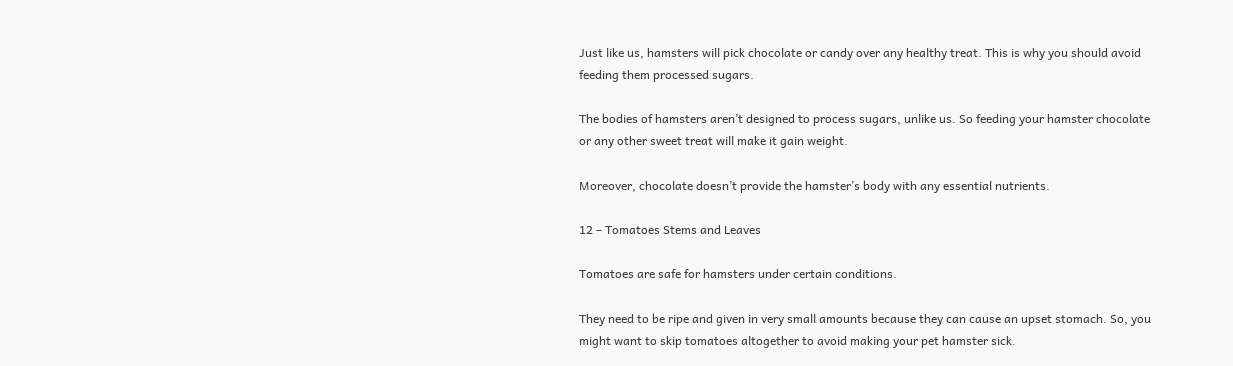Just like us, hamsters will pick chocolate or candy over any healthy treat. This is why you should avoid feeding them processed sugars.

The bodies of hamsters aren’t designed to process sugars, unlike us. So feeding your hamster chocolate or any other sweet treat will make it gain weight.

Moreover, chocolate doesn’t provide the hamster’s body with any essential nutrients.

12 – Tomatoes Stems and Leaves

Tomatoes are safe for hamsters under certain conditions.

They need to be ripe and given in very small amounts because they can cause an upset stomach. So, you might want to skip tomatoes altogether to avoid making your pet hamster sick.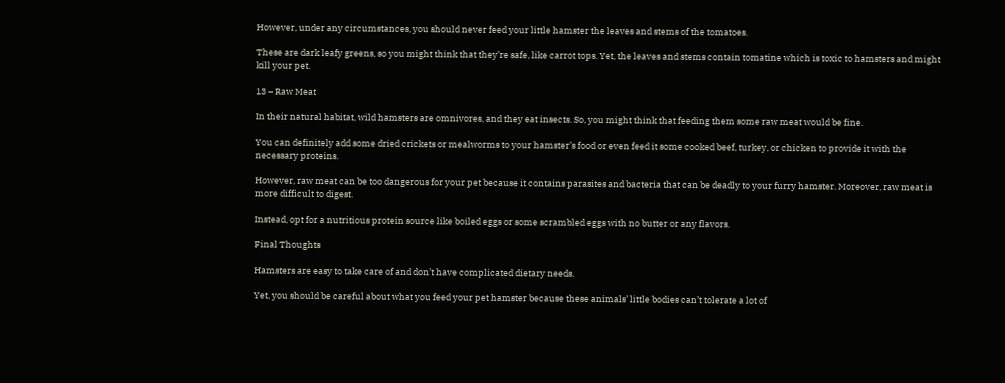However, under any circumstances, you should never feed your little hamster the leaves and stems of the tomatoes.

These are dark leafy greens, so you might think that they’re safe, like carrot tops. Yet, the leaves and stems contain tomatine which is toxic to hamsters and might kill your pet.

13 – Raw Meat

In their natural habitat, wild hamsters are omnivores, and they eat insects. So, you might think that feeding them some raw meat would be fine.

You can definitely add some dried crickets or mealworms to your hamster’s food or even feed it some cooked beef, turkey, or chicken to provide it with the necessary proteins.

However, raw meat can be too dangerous for your pet because it contains parasites and bacteria that can be deadly to your furry hamster. Moreover, raw meat is more difficult to digest.

Instead, opt for a nutritious protein source like boiled eggs or some scrambled eggs with no butter or any flavors.

Final Thoughts

Hamsters are easy to take care of and don’t have complicated dietary needs.

Yet, you should be careful about what you feed your pet hamster because these animals’ little bodies can’t tolerate a lot of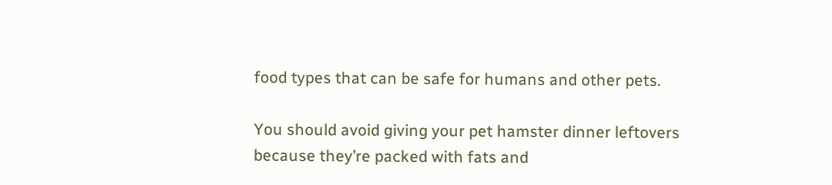food types that can be safe for humans and other pets.

You should avoid giving your pet hamster dinner leftovers because they’re packed with fats and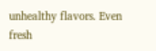unhealthy flavors. Even fresh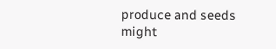produce and seeds might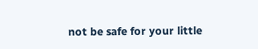not be safe for your little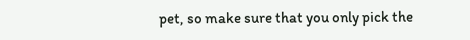pet, so make sure that you only pick the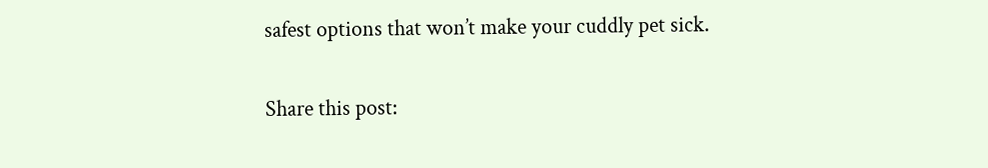safest options that won’t make your cuddly pet sick.

Share this post: